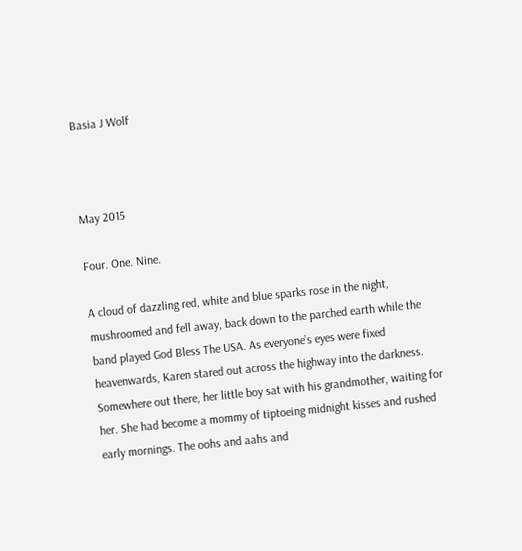Basia J Wolf



May 2015

Four. One. Nine.

A cloud of dazzling red, white and blue sparks rose in the night, mushroomed and fell away, back down to the parched earth while the band played God Bless The USA. As everyone’s eyes were fixed heavenwards, Karen stared out across the highway into the darkness. Somewhere out there, her little boy sat with his grandmother, waiting for her. She had become a mommy of tiptoeing midnight kisses and rushed early mornings. The oohs and aahs and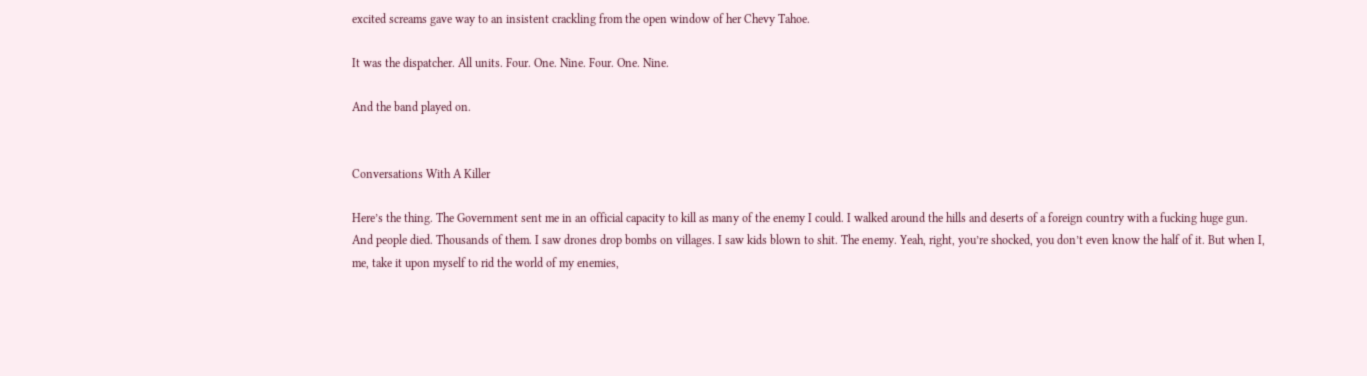excited screams gave way to an insistent crackling from the open window of her Chevy Tahoe.

It was the dispatcher. All units. Four. One. Nine. Four. One. Nine.

And the band played on.


Conversations With A Killer

Here’s the thing. The Government sent me in an official capacity to kill as many of the enemy I could. I walked around the hills and deserts of a foreign country with a fucking huge gun. And people died. Thousands of them. I saw drones drop bombs on villages. I saw kids blown to shit. The enemy. Yeah, right, you’re shocked, you don’t even know the half of it. But when I, me, take it upon myself to rid the world of my enemies,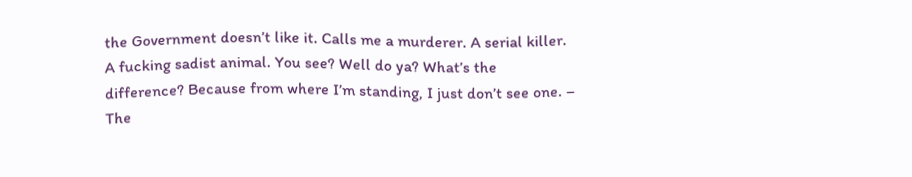the Government doesn’t like it. Calls me a murderer. A serial killer. A fucking sadist animal. You see? Well do ya? What’s the difference? Because from where I’m standing, I just don’t see one. – The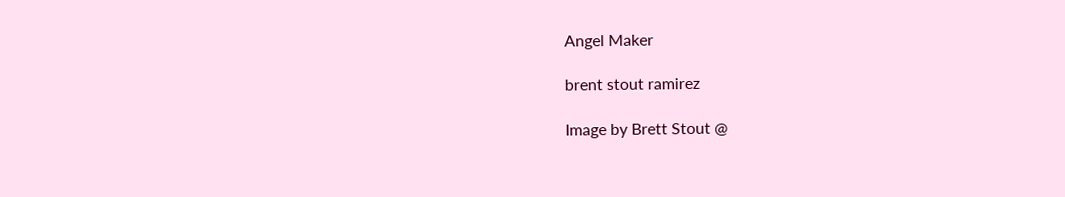Angel Maker

brent stout ramirez

Image by Brett Stout @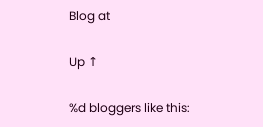Blog at

Up ↑

%d bloggers like this: